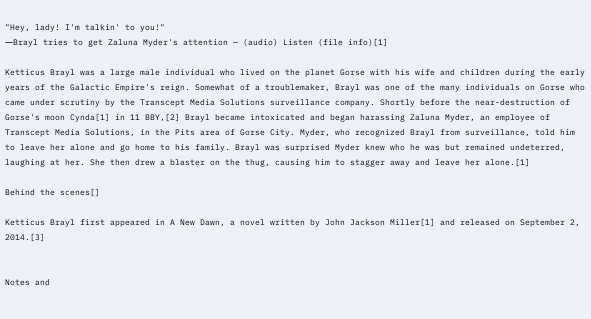"Hey, lady! I'm talkin' to you!"
―Brayl tries to get Zaluna Myder's attention — (audio) Listen (file info)[1]

Ketticus Brayl was a large male individual who lived on the planet Gorse with his wife and children during the early years of the Galactic Empire's reign. Somewhat of a troublemaker, Brayl was one of the many individuals on Gorse who came under scrutiny by the Transcept Media Solutions surveillance company. Shortly before the near-destruction of Gorse's moon Cynda[1] in 11 BBY,[2] Brayl became intoxicated and began harassing Zaluna Myder, an employee of Transcept Media Solutions, in the Pits area of Gorse City. Myder, who recognized Brayl from surveillance, told him to leave her alone and go home to his family. Brayl was surprised Myder knew who he was but remained undeterred, laughing at her. She then drew a blaster on the thug, causing him to stagger away and leave her alone.[1]

Behind the scenes[]

Ketticus Brayl first appeared in A New Dawn, a novel written by John Jackson Miller[1] and released on September 2, 2014.[3]


Notes and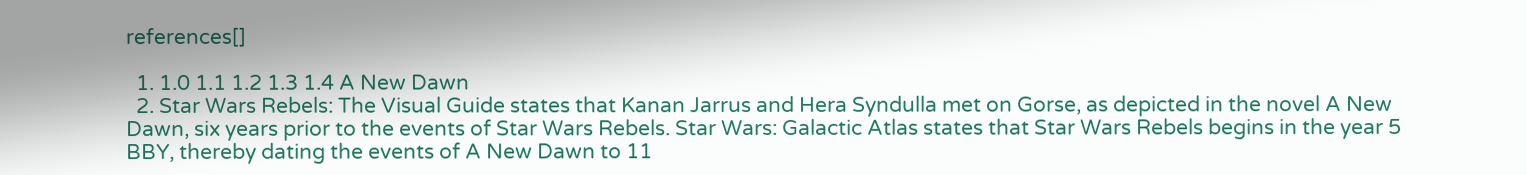references[]

  1. 1.0 1.1 1.2 1.3 1.4 A New Dawn
  2. Star Wars Rebels: The Visual Guide states that Kanan Jarrus and Hera Syndulla met on Gorse, as depicted in the novel A New Dawn, six years prior to the events of Star Wars Rebels. Star Wars: Galactic Atlas states that Star Wars Rebels begins in the year 5 BBY, thereby dating the events of A New Dawn to 11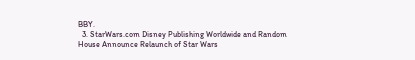BBY.
  3. StarWars.com Disney Publishing Worldwide and Random House Announce Relaunch of Star Wars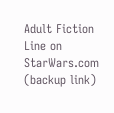Adult Fiction Line on StarWars.com (backup link)